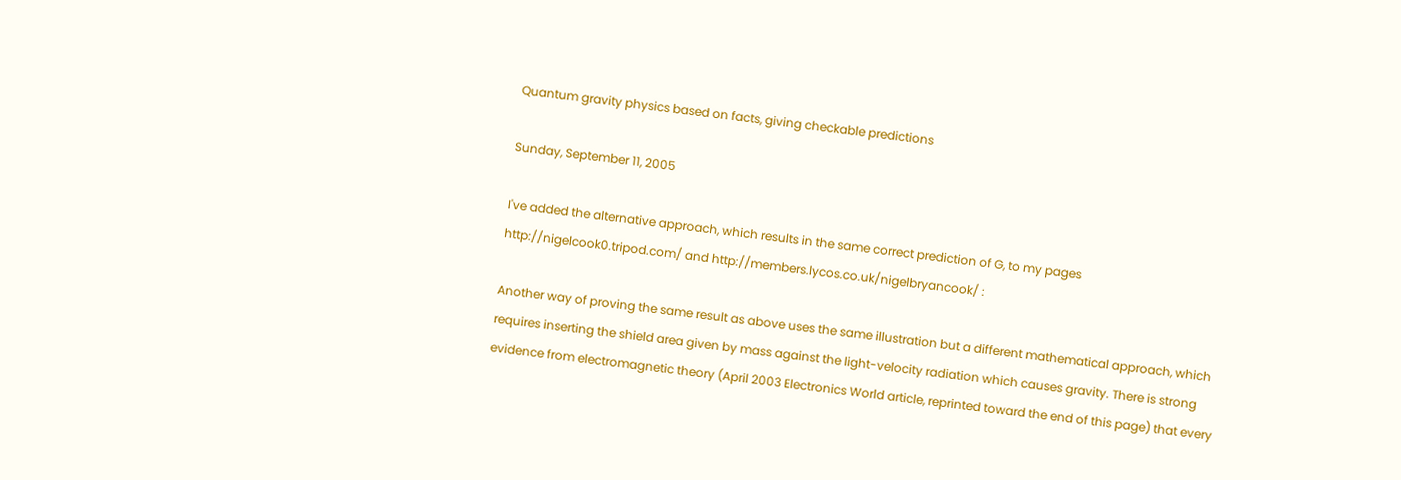Quantum gravity physics based on facts, giving checkable predictions

Sunday, September 11, 2005

I've added the alternative approach, which results in the same correct prediction of G, to my pages http://nigelcook0.tripod.com/ and http://members.lycos.co.uk/nigelbryancook/ :

Another way of proving the same result as above uses the same illustration but a different mathematical approach, which requires inserting the shield area given by mass against the light-velocity radiation which causes gravity. There is strong evidence from electromagnetic theory (April 2003 Electronics World article, reprinted toward the end of this page) that every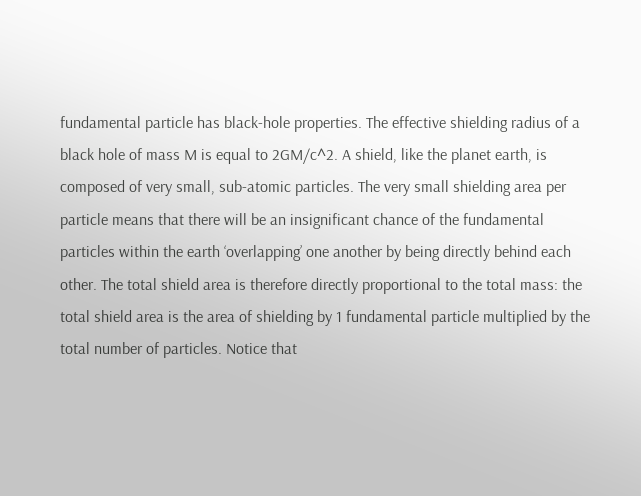fundamental particle has black-hole properties. The effective shielding radius of a black hole of mass M is equal to 2GM/c^2. A shield, like the planet earth, is composed of very small, sub-atomic particles. The very small shielding area per particle means that there will be an insignificant chance of the fundamental particles within the earth ‘overlapping’ one another by being directly behind each other. The total shield area is therefore directly proportional to the total mass: the total shield area is the area of shielding by 1 fundamental particle multiplied by the total number of particles. Notice that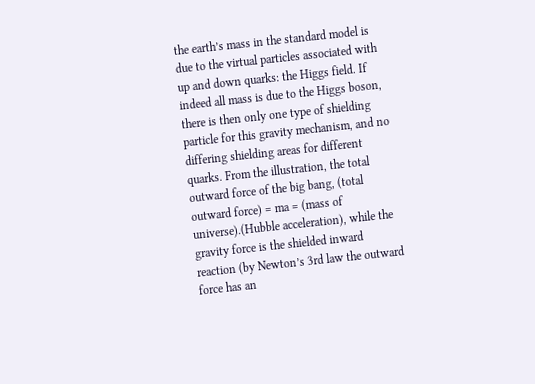the earth’s mass in the standard model is due to the virtual particles associated with up and down quarks: the Higgs field. If indeed all mass is due to the Higgs boson, there is then only one type of shielding particle for this gravity mechanism, and no differing shielding areas for different quarks. From the illustration, the total outward force of the big bang, (total outward force) = ma = (mass of universe).(Hubble acceleration), while the gravity force is the shielded inward reaction (by Newton’s 3rd law the outward force has an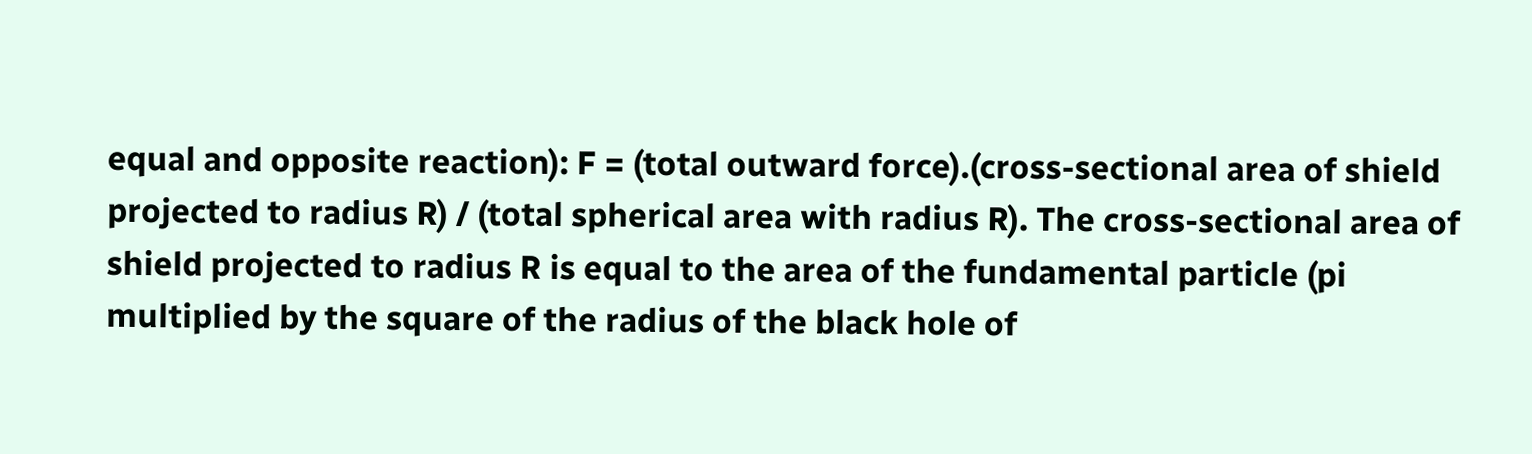equal and opposite reaction): F = (total outward force).(cross-sectional area of shield projected to radius R) / (total spherical area with radius R). The cross-sectional area of shield projected to radius R is equal to the area of the fundamental particle (pi multiplied by the square of the radius of the black hole of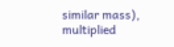similar mass), multiplied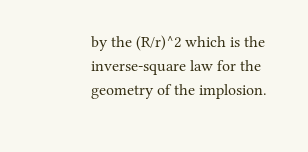by the (R/r)^2 which is the inverse-square law for the geometry of the implosion.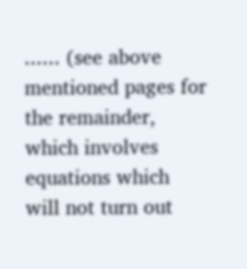...... (see above mentioned pages for the remainder, which involves equations which will not turn out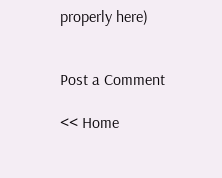properly here)


Post a Comment

<< Home